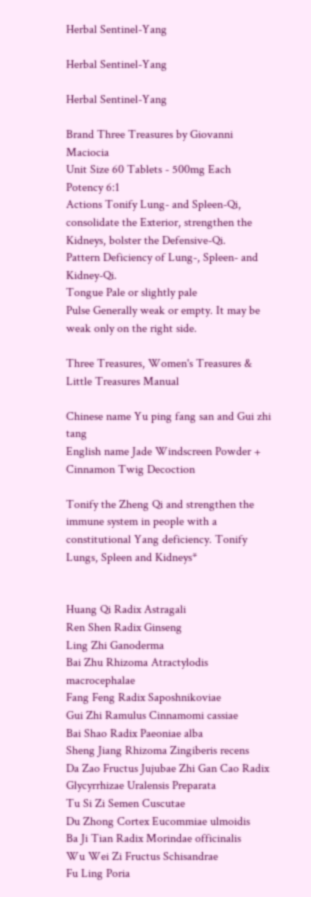Herbal Sentinel-Yang

Herbal Sentinel-Yang

Herbal Sentinel-Yang

Brand Three Treasures by Giovanni Maciocia
Unit Size 60 Tablets - 500mg Each
Potency 6:1
Actions Tonify Lung- and Spleen-Qi, consolidate the Exterior, strengthen the Kidneys, bolster the Defensive-Qi.
Pattern Deficiency of Lung-, Spleen- and Kidney-Qi.
Tongue Pale or slightly pale
Pulse Generally weak or empty. It may be weak only on the right side.

Three Treasures, Women's Treasures & Little Treasures Manual

Chinese name Yu ping fang san and Gui zhi tang
English name Jade Windscreen Powder + Cinnamon Twig Decoction

Tonify the Zheng Qi and strengthen the immune system in people with a constitutional Yang deficiency. Tonify Lungs, Spleen and Kidneys*


Huang Qi Radix Astragali
Ren Shen Radix Ginseng
Ling Zhi Ganoderma
Bai Zhu Rhizoma Atractylodis macrocephalae
Fang Feng Radix Saposhnikoviae
Gui Zhi Ramulus Cinnamomi cassiae
Bai Shao Radix Paeoniae alba
Sheng Jiang Rhizoma Zingiberis recens
Da Zao Fructus Jujubae Zhi Gan Cao Radix Glycyrrhizae Uralensis Preparata
Tu Si Zi Semen Cuscutae
Du Zhong Cortex Eucommiae ulmoidis
Ba Ji Tian Radix Morindae officinalis
Wu Wei Zi Fructus Schisandrae
Fu Ling Poria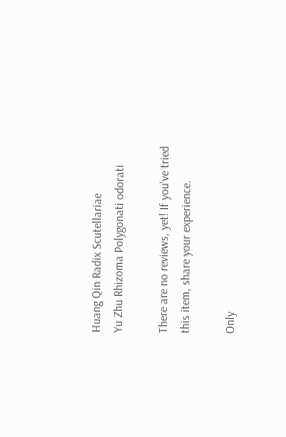Huang Qin Radix Scutellariae
Yu Zhu Rhizoma Polygonati odorati

There are no reviews, yet! If you've tried this item, share your experience.

Only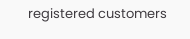registered customers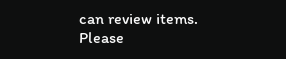can review items. Please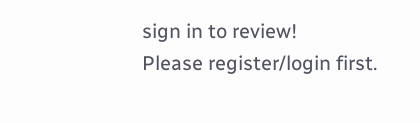sign in to review!
Please register/login first.